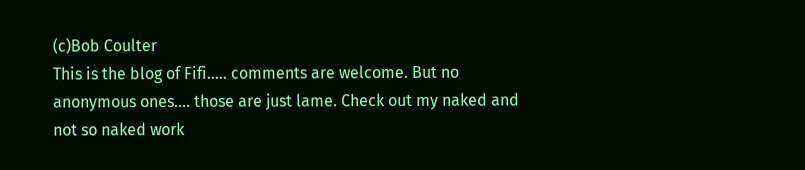(c)Bob Coulter
This is the blog of Fifi..... comments are welcome. But no anonymous ones.... those are just lame. Check out my naked and not so naked work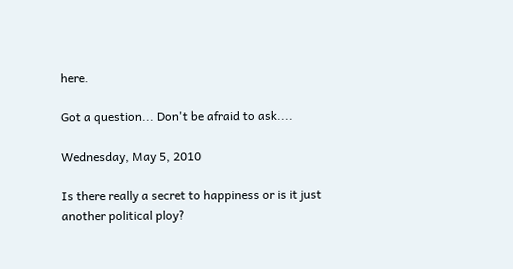here.

Got a question... Don't be afraid to ask....

Wednesday, May 5, 2010

Is there really a secret to happiness or is it just another political ploy?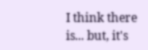I think there is... but, it's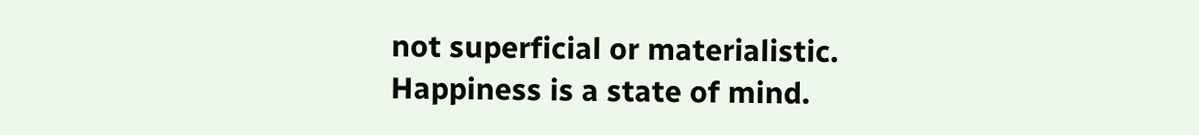not superficial or materialistic. Happiness is a state of mind.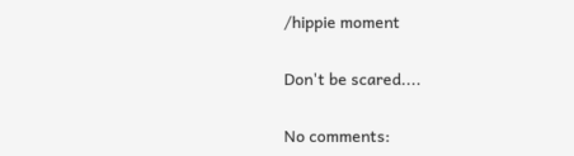/hippie moment

Don't be scared....

No comments: